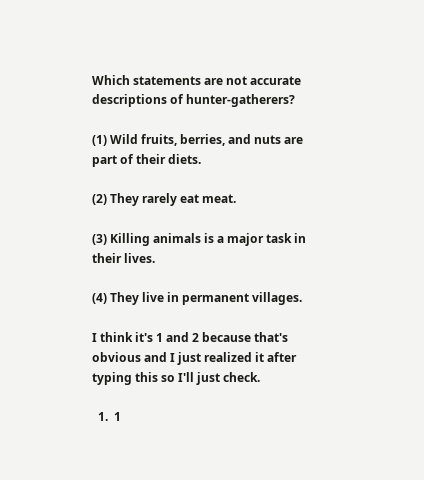Which statements are not accurate descriptions of hunter-gatherers?

(1) Wild fruits, berries, and nuts are part of their diets.

(2) They rarely eat meat.

(3) Killing animals is a major task in their lives.

(4) They live in permanent villages.

I think it's 1 and 2 because that's obvious and I just realized it after typing this so I'll just check.

  1.  1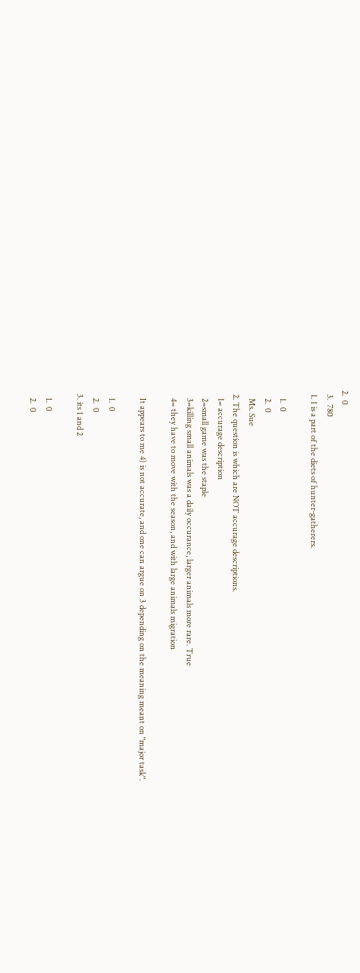2.  0
  3.  780
  1. 1 is a part of the diets of hunter-gatherers.

    1.  0
    2.  0
    Ms. Sue
  2. The question is which are NOT accurage descriptions.
    1= accurage description
    2=small game was the staple
    3=killing small animals was a daily occurance, larger animals more rare. True
    4= they have to move with the season, and with large animals migration

    It appears to me 4) is not accurate, and one can argue on 3 depending on the meaning meant on "major task".

    1.  0
    2.  0
  3. its 1 and 2

    1.  0
    2.  0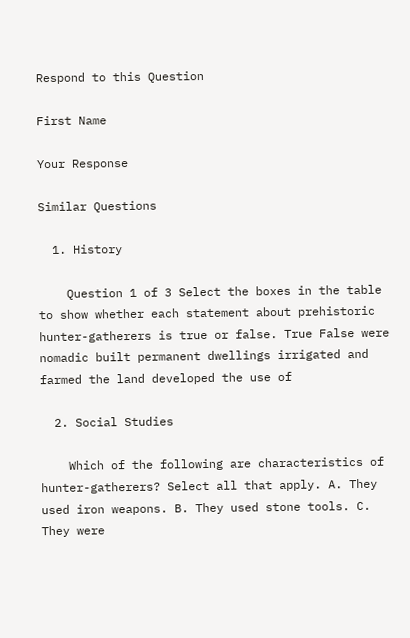Respond to this Question

First Name

Your Response

Similar Questions

  1. History

    Question 1 of 3 Select the boxes in the table to show whether each statement about prehistoric hunter-gatherers is true or false. True False were nomadic built permanent dwellings irrigated and farmed the land developed the use of

  2. Social Studies

    Which of the following are characteristics of hunter-gatherers? Select all that apply. A. They used iron weapons. B. They used stone tools. C. They were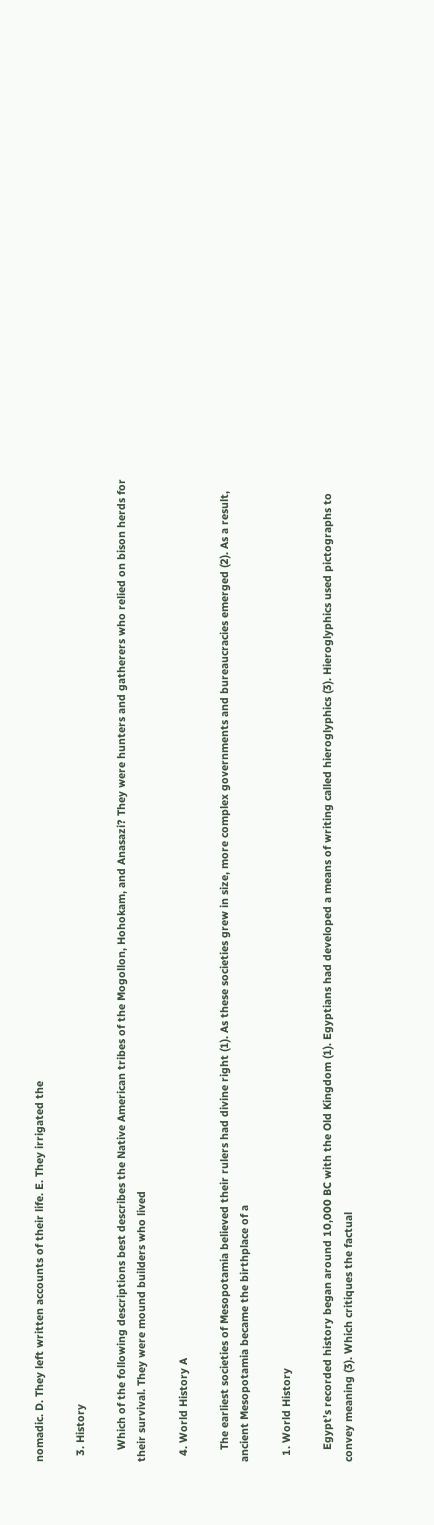nomadic. D. They left written accounts of their life. E. They irrigated the

  3. History

    Which of the following descriptions best describes the Native American tribes of the Mogollon, Hohokam, and Anasazi? They were hunters and gatherers who relied on bison herds for their survival. They were mound builders who lived

  4. World History A

    The earliest societies of Mesopotamia believed their rulers had divine right (1). As these societies grew in size, more complex governments and bureaucracies emerged (2). As a result, ancient Mesopotamia became the birthplace of a

  1. World History

    Egypt’s recorded history began around 10,000 BC with the Old Kingdom (1). Egyptians had developed a means of writing called hieroglyphics (3). Hieroglyphics used pictographs to convey meaning (3). Which critiques the factual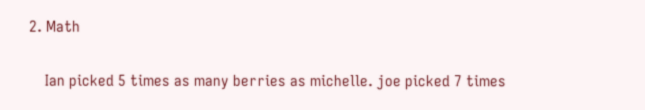2. Math

    Ian picked 5 times as many berries as michelle. joe picked 7 times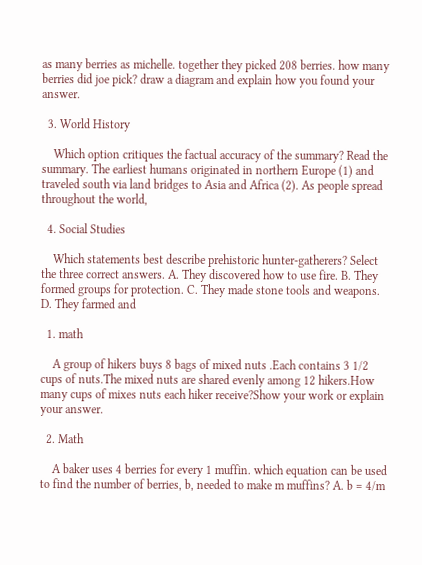as many berries as michelle. together they picked 208 berries. how many berries did joe pick? draw a diagram and explain how you found your answer.

  3. World History

    Which option critiques the factual accuracy of the summary? Read the summary. The earliest humans originated in northern Europe (1) and traveled south via land bridges to Asia and Africa (2). As people spread throughout the world,

  4. Social Studies

    Which statements best describe prehistoric hunter-gatherers? Select the three correct answers. A. They discovered how to use fire. B. They formed groups for protection. C. They made stone tools and weapons. D. They farmed and

  1. math

    A group of hikers buys 8 bags of mixed nuts .Each contains 3 1/2 cups of nuts.The mixed nuts are shared evenly among 12 hikers.How many cups of mixes nuts each hiker receive?Show your work or explain your answer.

  2. Math

    A baker uses 4 berries for every 1 muffin. which equation can be used to find the number of berries, b, needed to make m muffins? A. b = 4/m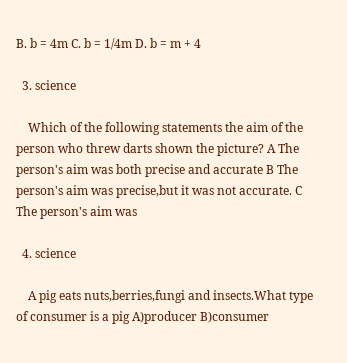B. b = 4m C. b = 1/4m D. b = m + 4

  3. science

    Which of the following statements the aim of the person who threw darts shown the picture? A The person's aim was both precise and accurate B The person's aim was precise,but it was not accurate. C The person's aim was

  4. science

    A pig eats nuts,berries,fungi and insects.What type of consumer is a pig A)producer B)consumer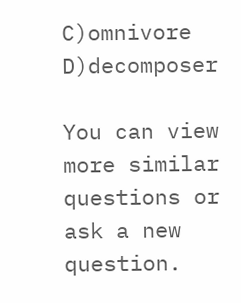C)omnivore D)decomposer

You can view more similar questions or ask a new question.